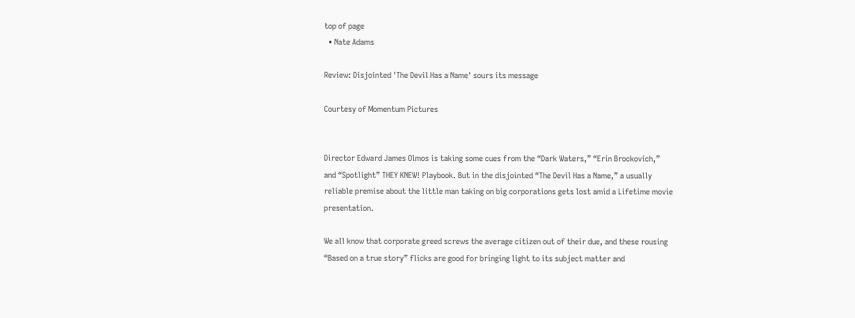top of page
  • Nate Adams

Review: Disjointed 'The Devil Has a Name' sours its message

Courtesy of Momentum Pictures


Director Edward James Olmos is taking some cues from the “Dark Waters,” “Erin Brockovich,” and “Spotlight” THEY KNEW! Playbook. But in the disjointed “The Devil Has a Name,” a usually reliable premise about the little man taking on big corporations gets lost amid a Lifetime movie presentation.

We all know that corporate greed screws the average citizen out of their due, and these rousing “Based on a true story” flicks are good for bringing light to its subject matter and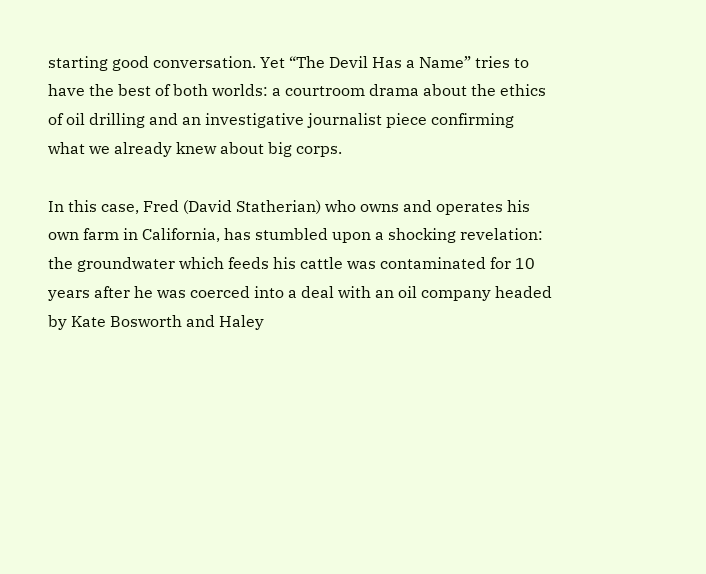starting good conversation. Yet “The Devil Has a Name” tries to have the best of both worlds: a courtroom drama about the ethics of oil drilling and an investigative journalist piece confirming what we already knew about big corps.

In this case, Fred (David Statherian) who owns and operates his own farm in California, has stumbled upon a shocking revelation: the groundwater which feeds his cattle was contaminated for 10 years after he was coerced into a deal with an oil company headed by Kate Bosworth and Haley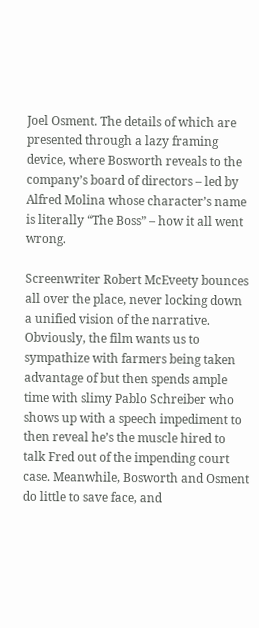Joel Osment. The details of which are presented through a lazy framing device, where Bosworth reveals to the company’s board of directors – led by Alfred Molina whose character’s name is literally “The Boss” – how it all went wrong.

Screenwriter Robert McEveety bounces all over the place, never locking down a unified vision of the narrative. Obviously, the film wants us to sympathize with farmers being taken advantage of but then spends ample time with slimy Pablo Schreiber who shows up with a speech impediment to then reveal he’s the muscle hired to talk Fred out of the impending court case. Meanwhile, Bosworth and Osment do little to save face, and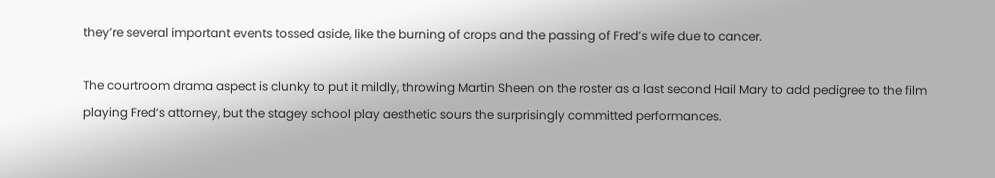they’re several important events tossed aside, like the burning of crops and the passing of Fred’s wife due to cancer.

The courtroom drama aspect is clunky to put it mildly, throwing Martin Sheen on the roster as a last second Hail Mary to add pedigree to the film playing Fred‘s attorney, but the stagey school play aesthetic sours the surprisingly committed performances.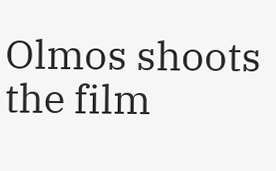Olmos shoots the film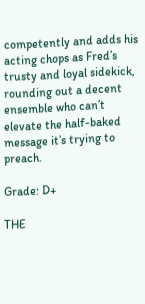competently and adds his acting chops as Fred’s trusty and loyal sidekick, rounding out a decent ensemble who can’t elevate the half-baked message it’s trying to preach.

Grade: D+

THE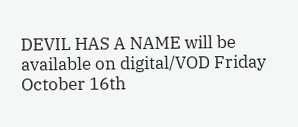DEVIL HAS A NAME will be available on digital/VOD Friday October 16th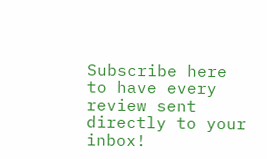Subscribe here to have every review sent directly to your inbox!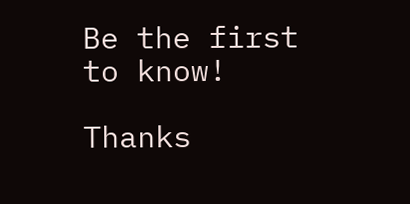Be the first to know!

Thanks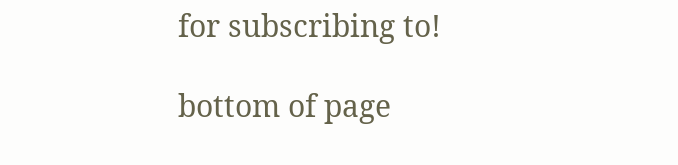for subscribing to!

bottom of page